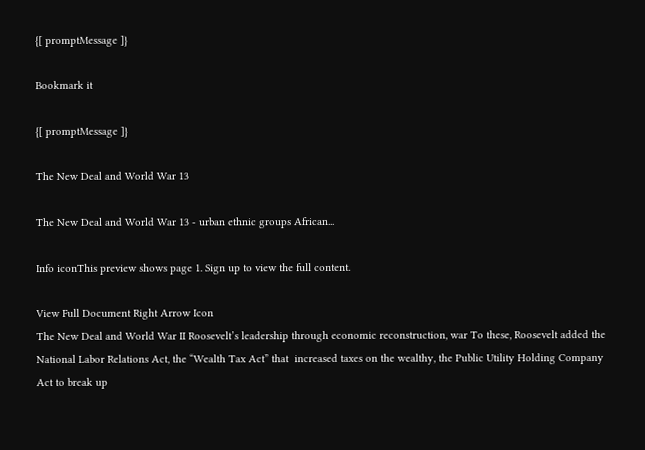{[ promptMessage ]}

Bookmark it

{[ promptMessage ]}

The New Deal and World War 13

The New Deal and World War 13 - urban ethnic groups African...

Info iconThis preview shows page 1. Sign up to view the full content.

View Full Document Right Arrow Icon
The New Deal and World War II Roosevelt’s leadership through economic reconstruction, war To these, Roosevelt added the National Labor Relations Act, the “Wealth Tax Act” that  increased taxes on the wealthy, the Public Utility Holding Company Act to break up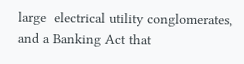large  electrical utility conglomerates, and a Banking Act that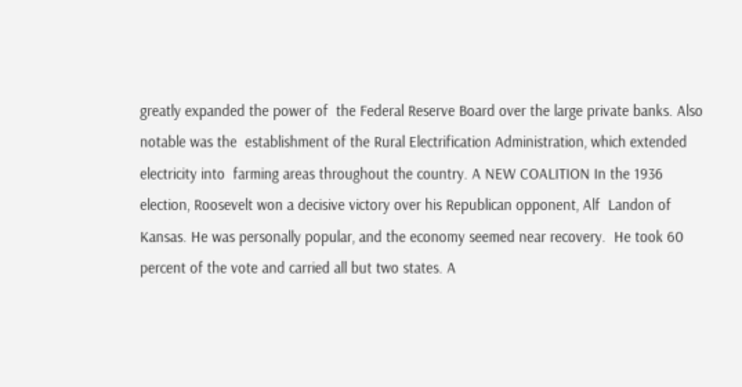greatly expanded the power of  the Federal Reserve Board over the large private banks. Also notable was the  establishment of the Rural Electrification Administration, which extended electricity into  farming areas throughout the country. A NEW COALITION In the 1936 election, Roosevelt won a decisive victory over his Republican opponent, Alf  Landon of Kansas. He was personally popular, and the economy seemed near recovery.  He took 60 percent of the vote and carried all but two states. A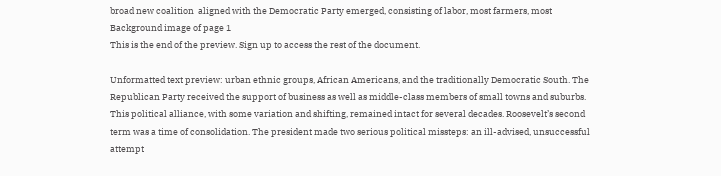broad new coalition  aligned with the Democratic Party emerged, consisting of labor, most farmers, most
Background image of page 1
This is the end of the preview. Sign up to access the rest of the document.

Unformatted text preview: urban ethnic groups, African Americans, and the traditionally Democratic South. The Republican Party received the support of business as well as middle-class members of small towns and suburbs. This political alliance, with some variation and shifting, remained intact for several decades. Roosevelt’s second term was a time of consolidation. The president made two serious political missteps: an ill-advised, unsuccessful attempt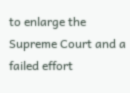to enlarge the Supreme Court and a failed effort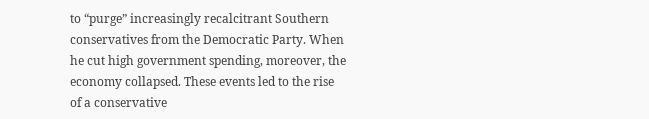to “purge” increasingly recalcitrant Southern conservatives from the Democratic Party. When he cut high government spending, moreover, the economy collapsed. These events led to the rise of a conservative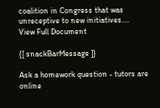coalition in Congress that was unreceptive to new initiatives....
View Full Document

{[ snackBarMessage ]}

Ask a homework question - tutors are online